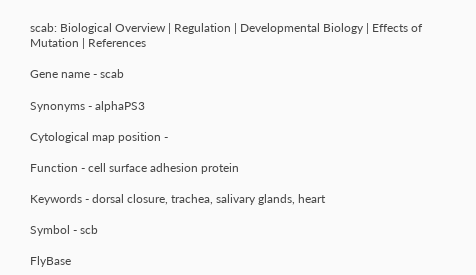scab: Biological Overview | Regulation | Developmental Biology | Effects of Mutation | References

Gene name - scab

Synonyms - alphaPS3

Cytological map position -

Function - cell surface adhesion protein

Keywords - dorsal closure, trachea, salivary glands, heart

Symbol - scb

FlyBase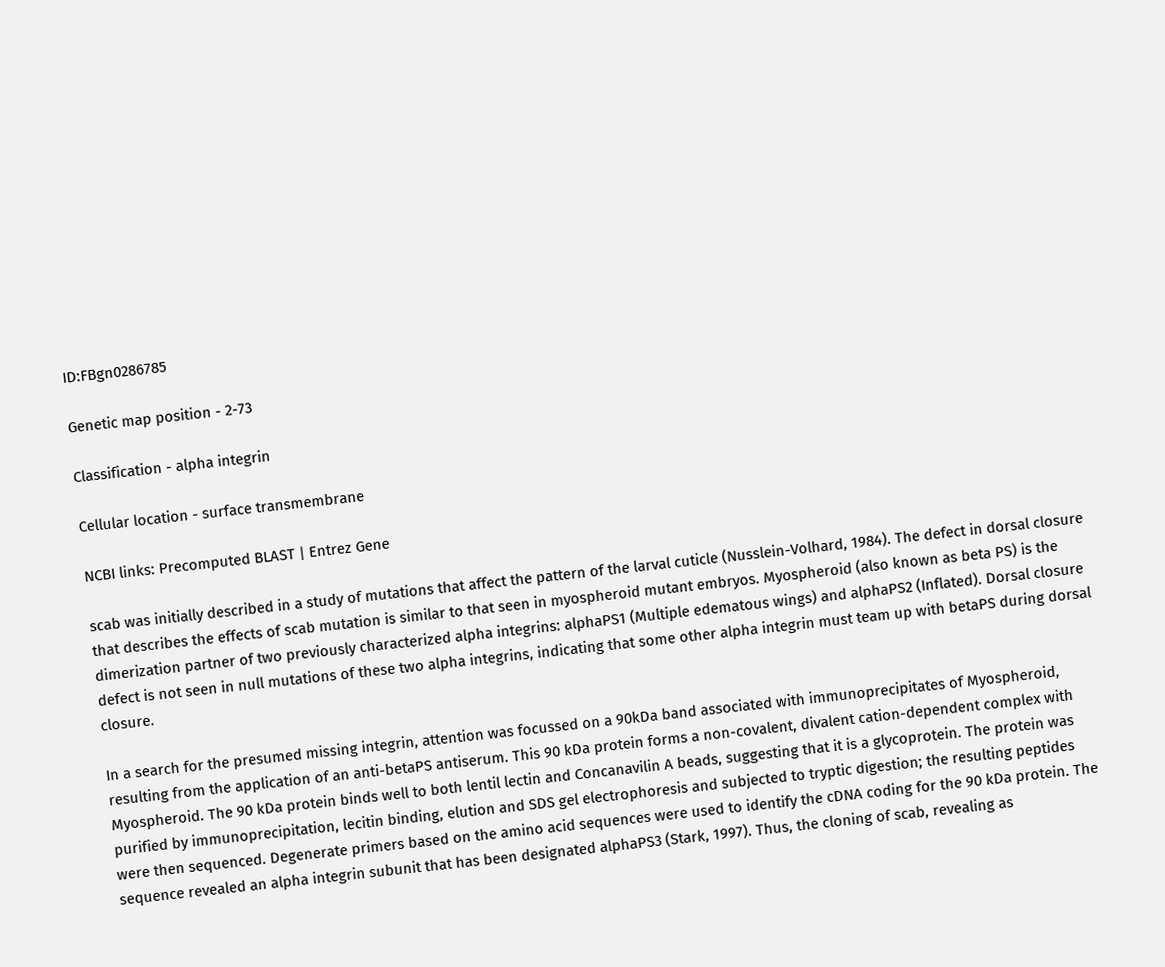ID:FBgn0286785

Genetic map position - 2-73

Classification - alpha integrin

Cellular location - surface transmembrane

NCBI links: Precomputed BLAST | Entrez Gene

scab was initially described in a study of mutations that affect the pattern of the larval cuticle (Nusslein-Volhard, 1984). The defect in dorsal closure that describes the effects of scab mutation is similar to that seen in myospheroid mutant embryos. Myospheroid (also known as beta PS) is the dimerization partner of two previously characterized alpha integrins: alphaPS1 (Multiple edematous wings) and alphaPS2 (Inflated). Dorsal closure defect is not seen in null mutations of these two alpha integrins, indicating that some other alpha integrin must team up with betaPS during dorsal closure.

In a search for the presumed missing integrin, attention was focussed on a 90kDa band associated with immunoprecipitates of Myospheroid, resulting from the application of an anti-betaPS antiserum. This 90 kDa protein forms a non-covalent, divalent cation-dependent complex with Myospheroid. The 90 kDa protein binds well to both lentil lectin and Concanavilin A beads, suggesting that it is a glycoprotein. The protein was purified by immunoprecipitation, lecitin binding, elution and SDS gel electrophoresis and subjected to tryptic digestion; the resulting peptides were then sequenced. Degenerate primers based on the amino acid sequences were used to identify the cDNA coding for the 90 kDa protein. The sequence revealed an alpha integrin subunit that has been designated alphaPS3 (Stark, 1997). Thus, the cloning of scab, revealing as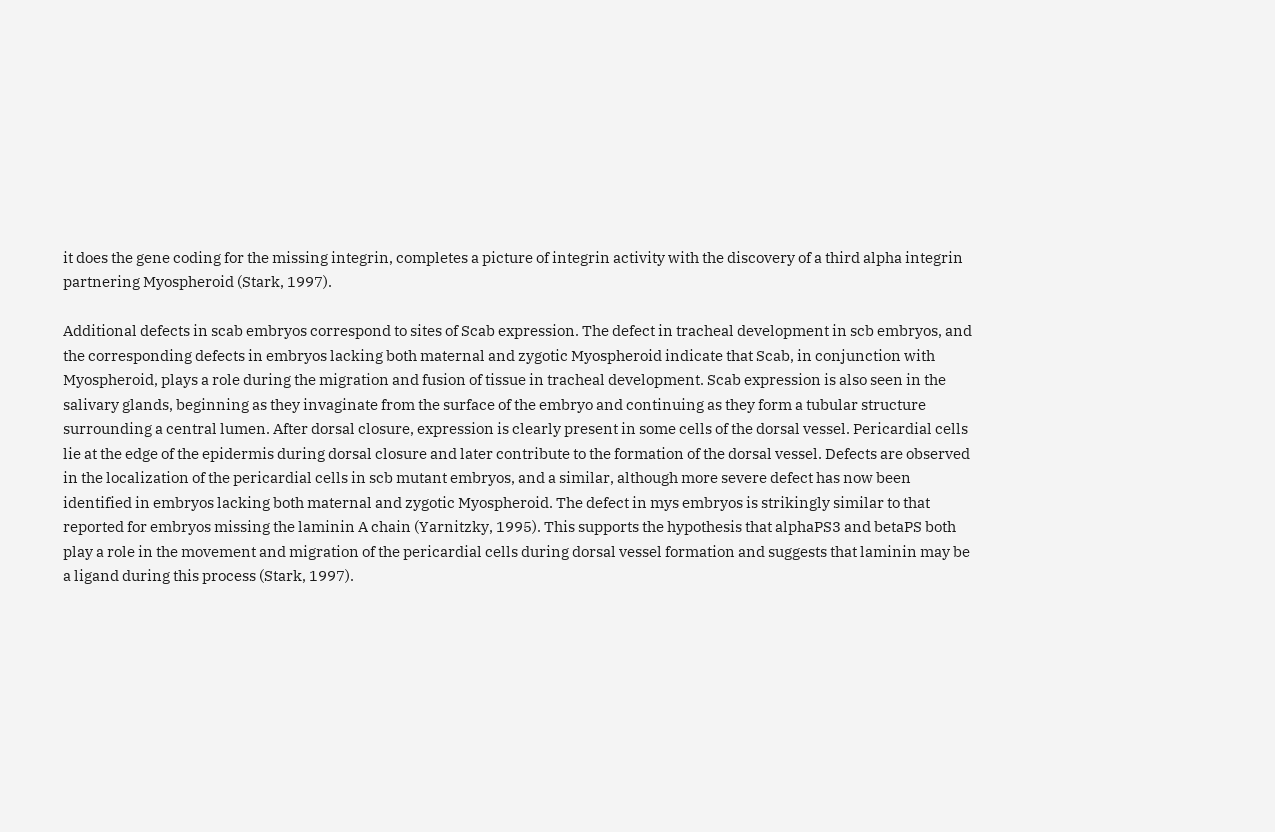it does the gene coding for the missing integrin, completes a picture of integrin activity with the discovery of a third alpha integrin partnering Myospheroid (Stark, 1997).

Additional defects in scab embryos correspond to sites of Scab expression. The defect in tracheal development in scb embryos, and the corresponding defects in embryos lacking both maternal and zygotic Myospheroid indicate that Scab, in conjunction with Myospheroid, plays a role during the migration and fusion of tissue in tracheal development. Scab expression is also seen in the salivary glands, beginning as they invaginate from the surface of the embryo and continuing as they form a tubular structure surrounding a central lumen. After dorsal closure, expression is clearly present in some cells of the dorsal vessel. Pericardial cells lie at the edge of the epidermis during dorsal closure and later contribute to the formation of the dorsal vessel. Defects are observed in the localization of the pericardial cells in scb mutant embryos, and a similar, although more severe defect has now been identified in embryos lacking both maternal and zygotic Myospheroid. The defect in mys embryos is strikingly similar to that reported for embryos missing the laminin A chain (Yarnitzky, 1995). This supports the hypothesis that alphaPS3 and betaPS both play a role in the movement and migration of the pericardial cells during dorsal vessel formation and suggests that laminin may be a ligand during this process (Stark, 1997).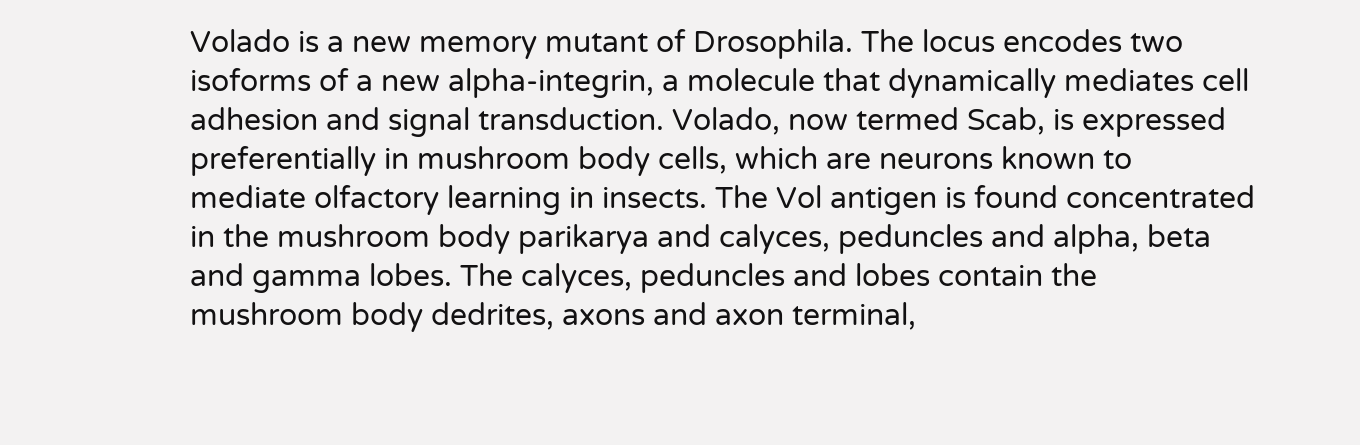Volado is a new memory mutant of Drosophila. The locus encodes two isoforms of a new alpha-integrin, a molecule that dynamically mediates cell adhesion and signal transduction. Volado, now termed Scab, is expressed preferentially in mushroom body cells, which are neurons known to mediate olfactory learning in insects. The Vol antigen is found concentrated in the mushroom body parikarya and calyces, peduncles and alpha, beta and gamma lobes. The calyces, peduncles and lobes contain the mushroom body dedrites, axons and axon terminal,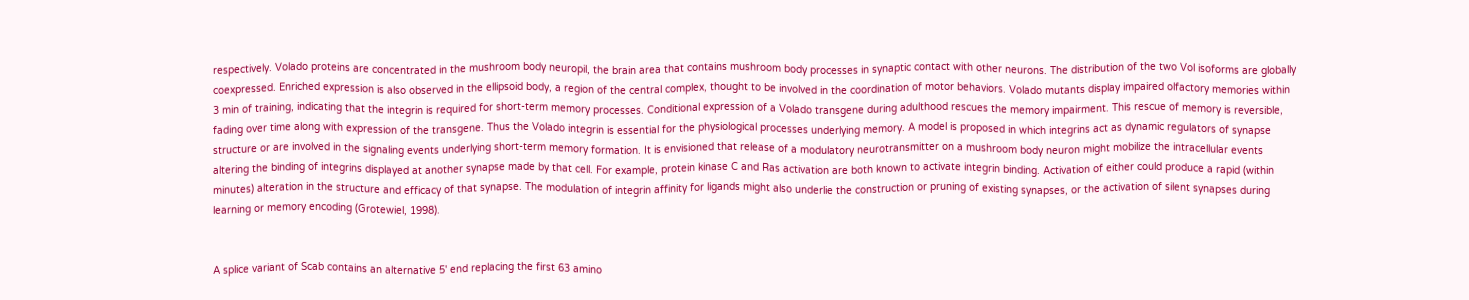respectively. Volado proteins are concentrated in the mushroom body neuropil, the brain area that contains mushroom body processes in synaptic contact with other neurons. The distribution of the two Vol isoforms are globally coexpressed. Enriched expression is also observed in the ellipsoid body, a region of the central complex, thought to be involved in the coordination of motor behaviors. Volado mutants display impaired olfactory memories within 3 min of training, indicating that the integrin is required for short-term memory processes. Conditional expression of a Volado transgene during adulthood rescues the memory impairment. This rescue of memory is reversible, fading over time along with expression of the transgene. Thus the Volado integrin is essential for the physiological processes underlying memory. A model is proposed in which integrins act as dynamic regulators of synapse structure or are involved in the signaling events underlying short-term memory formation. It is envisioned that release of a modulatory neurotransmitter on a mushroom body neuron might mobilize the intracellular events altering the binding of integrins displayed at another synapse made by that cell. For example, protein kinase C and Ras activation are both known to activate integrin binding. Activation of either could produce a rapid (within minutes) alteration in the structure and efficacy of that synapse. The modulation of integrin affinity for ligands might also underlie the construction or pruning of existing synapses, or the activation of silent synapses during learning or memory encoding (Grotewiel, 1998).


A splice variant of Scab contains an alternative 5' end replacing the first 63 amino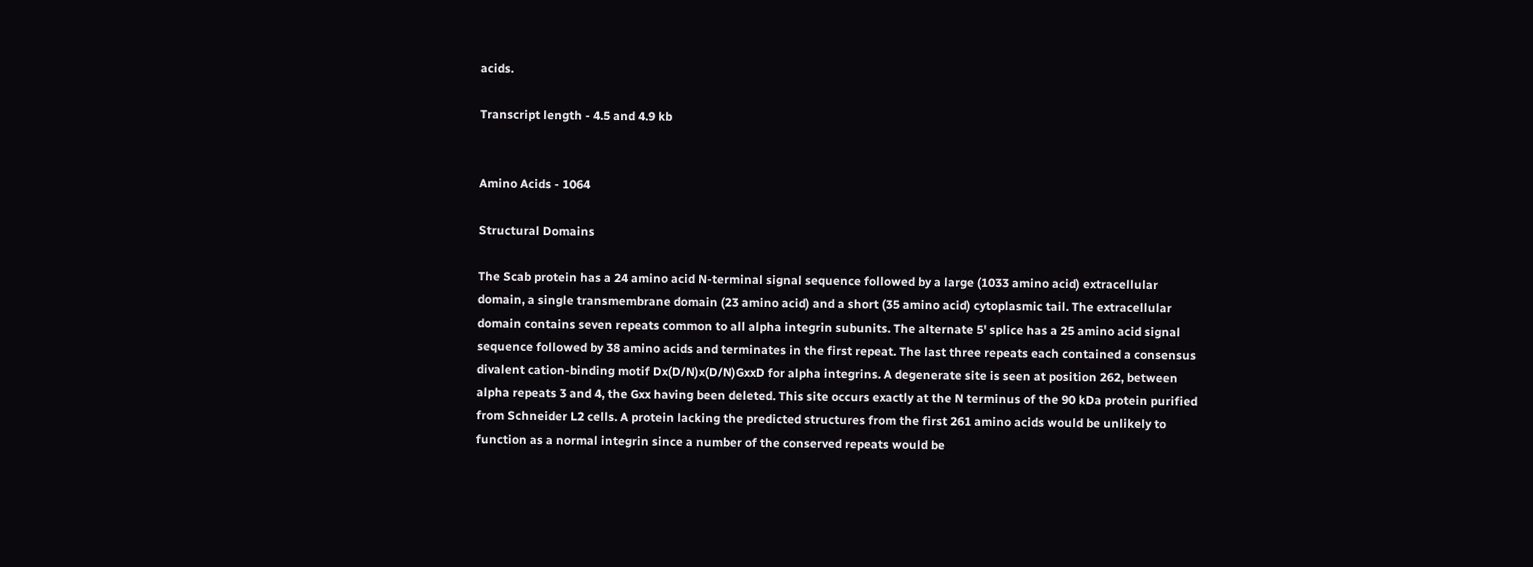acids.

Transcript length - 4.5 and 4.9 kb


Amino Acids - 1064

Structural Domains

The Scab protein has a 24 amino acid N-terminal signal sequence followed by a large (1033 amino acid) extracellular domain, a single transmembrane domain (23 amino acid) and a short (35 amino acid) cytoplasmic tail. The extracellular domain contains seven repeats common to all alpha integrin subunits. The alternate 5' splice has a 25 amino acid signal sequence followed by 38 amino acids and terminates in the first repeat. The last three repeats each contained a consensus divalent cation-binding motif Dx(D/N)x(D/N)GxxD for alpha integrins. A degenerate site is seen at position 262, between alpha repeats 3 and 4, the Gxx having been deleted. This site occurs exactly at the N terminus of the 90 kDa protein purified from Schneider L2 cells. A protein lacking the predicted structures from the first 261 amino acids would be unlikely to function as a normal integrin since a number of the conserved repeats would be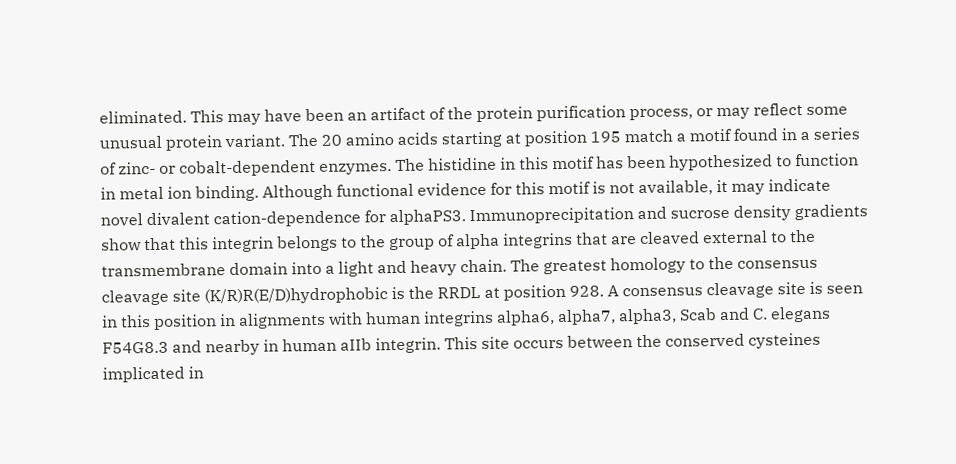eliminated. This may have been an artifact of the protein purification process, or may reflect some unusual protein variant. The 20 amino acids starting at position 195 match a motif found in a series of zinc- or cobalt-dependent enzymes. The histidine in this motif has been hypothesized to function in metal ion binding. Although functional evidence for this motif is not available, it may indicate novel divalent cation-dependence for alphaPS3. Immunoprecipitation and sucrose density gradients show that this integrin belongs to the group of alpha integrins that are cleaved external to the transmembrane domain into a light and heavy chain. The greatest homology to the consensus cleavage site (K/R)R(E/D)hydrophobic is the RRDL at position 928. A consensus cleavage site is seen in this position in alignments with human integrins alpha6, alpha7, alpha3, Scab and C. elegans F54G8.3 and nearby in human aIIb integrin. This site occurs between the conserved cysteines implicated in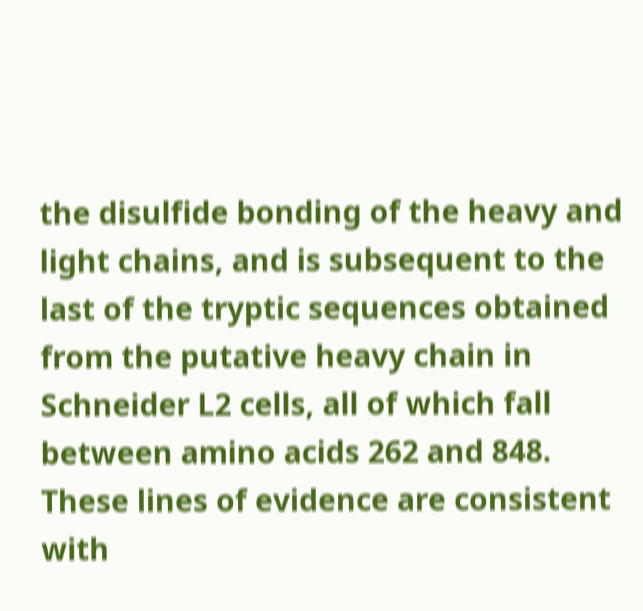the disulfide bonding of the heavy and light chains, and is subsequent to the last of the tryptic sequences obtained from the putative heavy chain in Schneider L2 cells, all of which fall between amino acids 262 and 848. These lines of evidence are consistent with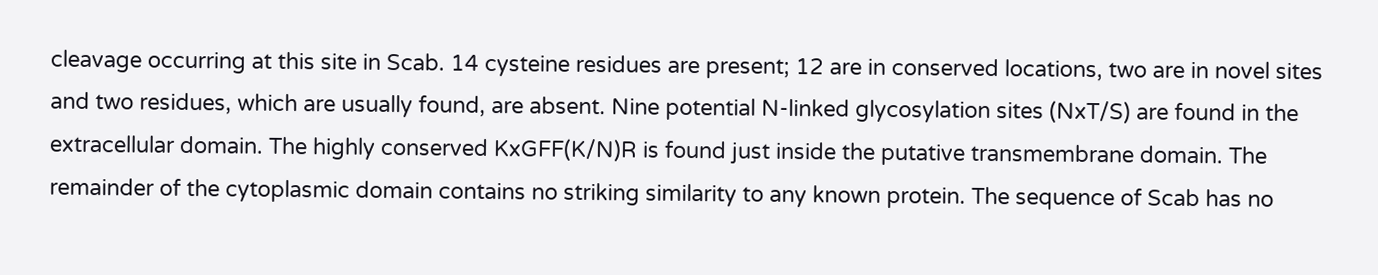cleavage occurring at this site in Scab. 14 cysteine residues are present; 12 are in conserved locations, two are in novel sites and two residues, which are usually found, are absent. Nine potential N-linked glycosylation sites (NxT/S) are found in the extracellular domain. The highly conserved KxGFF(K/N)R is found just inside the putative transmembrane domain. The remainder of the cytoplasmic domain contains no striking similarity to any known protein. The sequence of Scab has no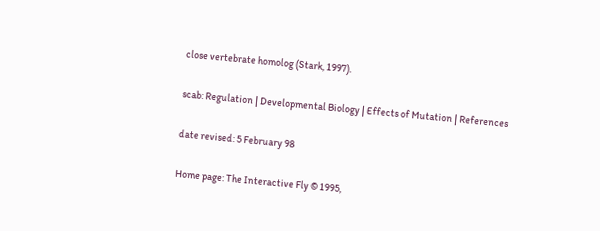close vertebrate homolog (Stark, 1997).

scab: Regulation | Developmental Biology | Effects of Mutation | References

date revised: 5 February 98

Home page: The Interactive Fly © 1995,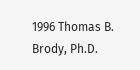1996 Thomas B. Brody, Ph.D.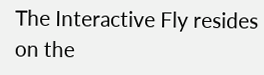The Interactive Fly resides on the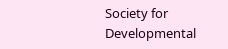Society for Developmental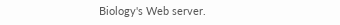Biology's Web server.